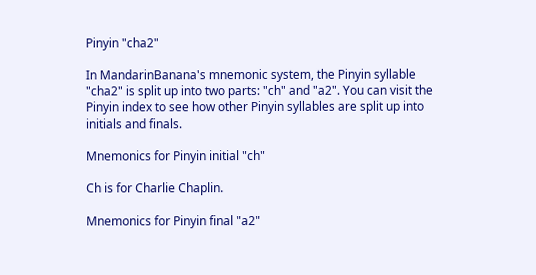Pinyin "cha2"

In MandarinBanana's mnemonic system, the Pinyin syllable "cha2" is split up into two parts: "ch" and "a2". You can visit the Pinyin index to see how other Pinyin syllables are split up into initials and finals.

Mnemonics for Pinyin initial "ch"

Ch is for Charlie Chaplin.

Mnemonics for Pinyin final "a2"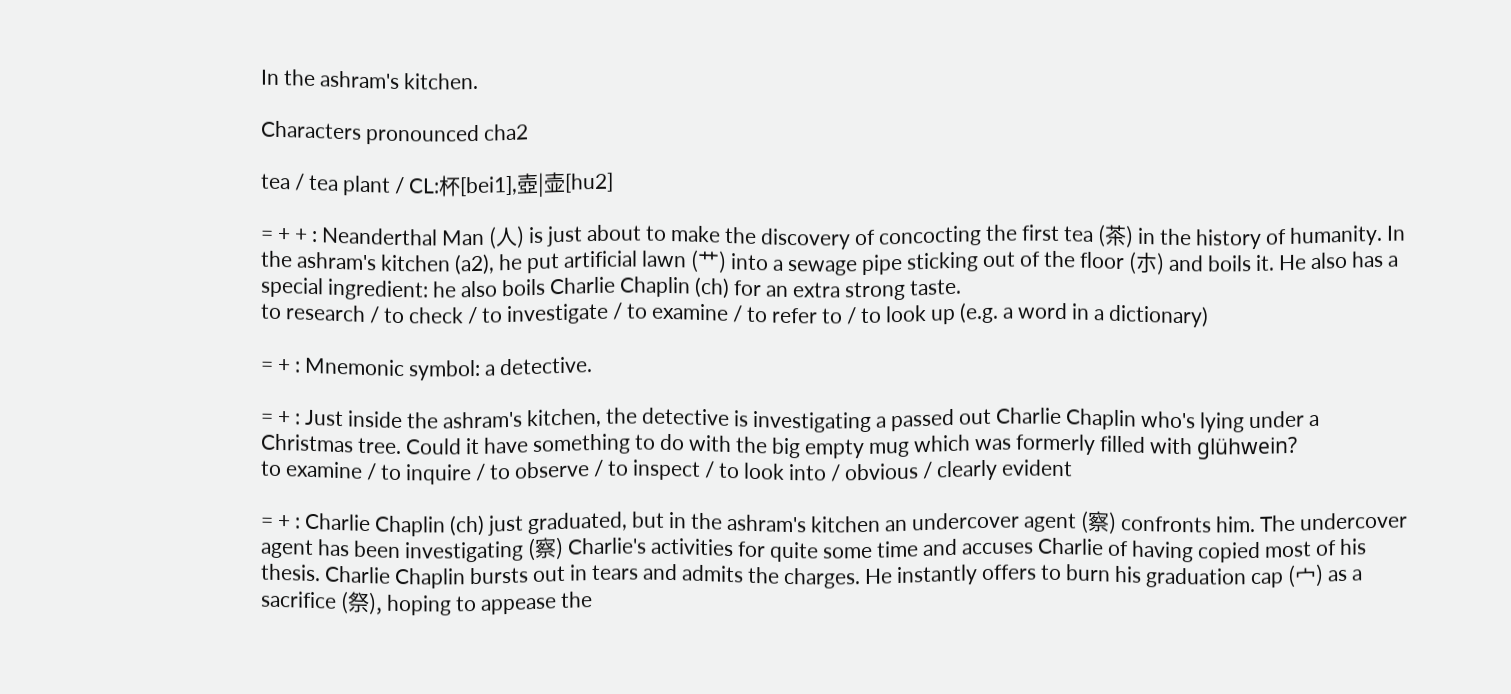In the ashram's kitchen.

Characters pronounced cha2

tea / tea plant / CL:杯[bei1],壺|壶[hu2]

= + + : Neanderthal Man (人) is just about to make the discovery of concocting the first tea (茶) in the history of humanity. In the ashram's kitchen (a2), he put artificial lawn (艹) into a sewage pipe sticking out of the floor (朩) and boils it. He also has a special ingredient: he also boils Charlie Chaplin (ch) for an extra strong taste.
to research / to check / to investigate / to examine / to refer to / to look up (e.g. a word in a dictionary)

= + : Mnemonic symbol: a detective.

= + : Just inside the ashram's kitchen, the detective is investigating a passed out Charlie Chaplin who's lying under a Christmas tree. Could it have something to do with the big empty mug which was formerly filled with glühwein?
to examine / to inquire / to observe / to inspect / to look into / obvious / clearly evident

= + : Charlie Chaplin (ch) just graduated, but in the ashram's kitchen an undercover agent (察) confronts him. The undercover agent has been investigating (察) Charlie's activities for quite some time and accuses Charlie of having copied most of his thesis. Charlie Chaplin bursts out in tears and admits the charges. He instantly offers to burn his graduation cap (宀) as a sacrifice (祭), hoping to appease the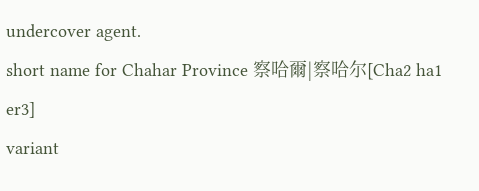undercover agent.
short name for Chahar Province 察哈爾|察哈尔[Cha2 ha1 er3]
variant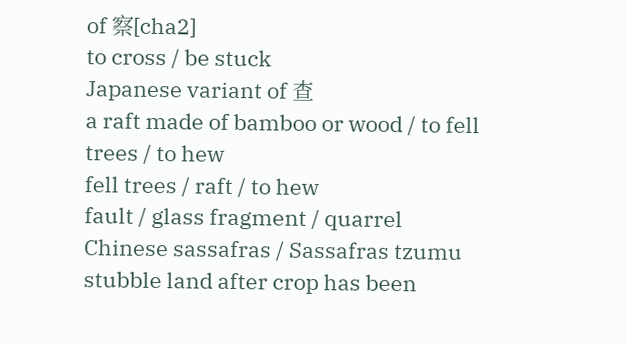of 察[cha2]
to cross / be stuck
Japanese variant of 查
a raft made of bamboo or wood / to fell trees / to hew
fell trees / raft / to hew
fault / glass fragment / quarrel
Chinese sassafras / Sassafras tzumu
stubble land after crop has been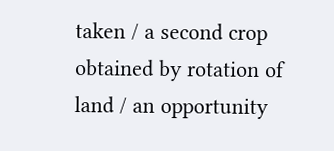taken / a second crop obtained by rotation of land / an opportunity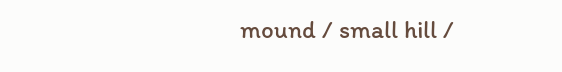mound / small hill /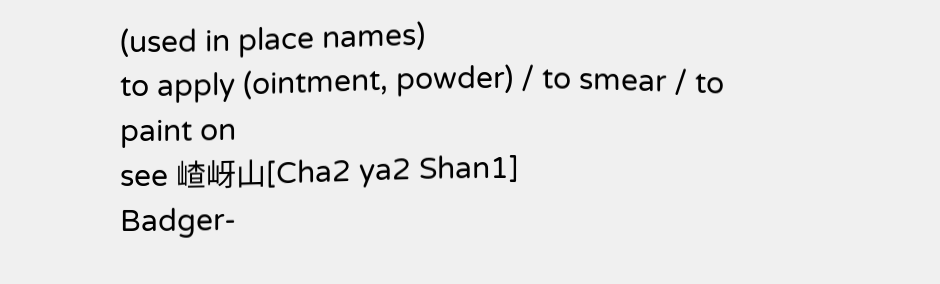(used in place names)
to apply (ointment, powder) / to smear / to paint on
see 嵖岈山[Cha2 ya2 Shan1]
Badger-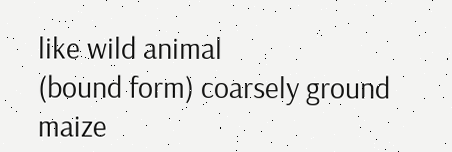like wild animal
(bound form) coarsely ground maize